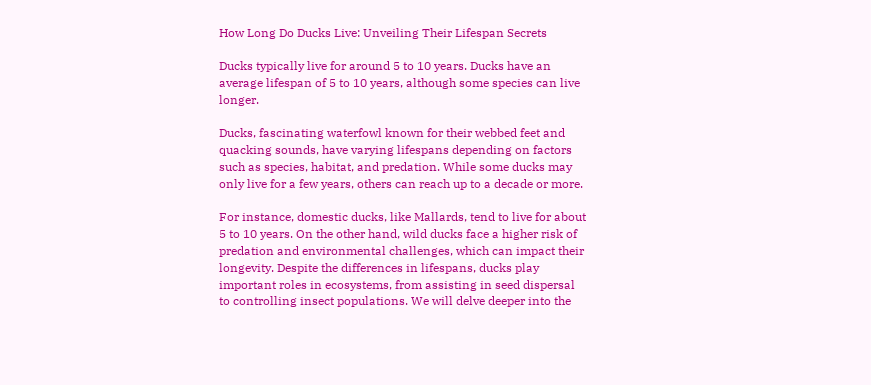How Long Do Ducks Live: Unveiling Their Lifespan Secrets

Ducks typically live for around 5 to 10 years. Ducks have an average lifespan of 5 to 10 years, although some species can live longer.

Ducks, fascinating waterfowl known for their webbed feet and quacking sounds, have varying lifespans depending on factors such as species, habitat, and predation. While some ducks may only live for a few years, others can reach up to a decade or more.

For instance, domestic ducks, like Mallards, tend to live for about 5 to 10 years. On the other hand, wild ducks face a higher risk of predation and environmental challenges, which can impact their longevity. Despite the differences in lifespans, ducks play important roles in ecosystems, from assisting in seed dispersal to controlling insect populations. We will delve deeper into the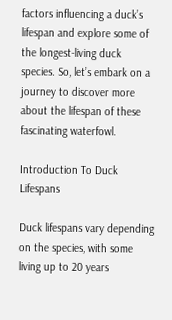factors influencing a duck’s lifespan and explore some of the longest-living duck species. So, let’s embark on a journey to discover more about the lifespan of these fascinating waterfowl.

Introduction To Duck Lifespans

Duck lifespans vary depending on the species, with some living up to 20 years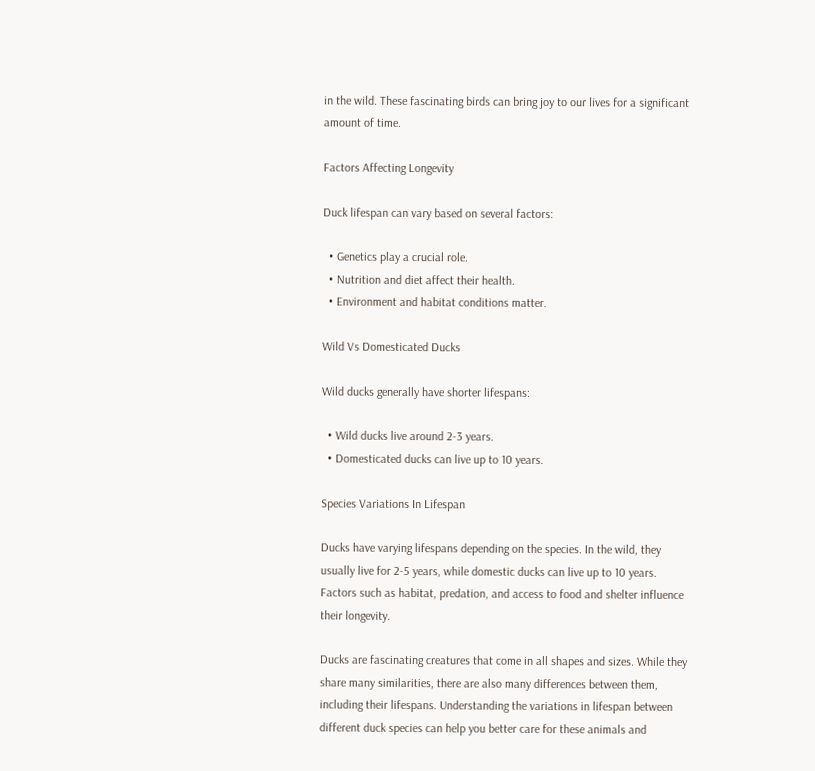in the wild. These fascinating birds can bring joy to our lives for a significant amount of time.

Factors Affecting Longevity

Duck lifespan can vary based on several factors:

  • Genetics play a crucial role.
  • Nutrition and diet affect their health.
  • Environment and habitat conditions matter.

Wild Vs Domesticated Ducks

Wild ducks generally have shorter lifespans:

  • Wild ducks live around 2-3 years.
  • Domesticated ducks can live up to 10 years.

Species Variations In Lifespan

Ducks have varying lifespans depending on the species. In the wild, they usually live for 2-5 years, while domestic ducks can live up to 10 years. Factors such as habitat, predation, and access to food and shelter influence their longevity.

Ducks are fascinating creatures that come in all shapes and sizes. While they share many similarities, there are also many differences between them, including their lifespans. Understanding the variations in lifespan between different duck species can help you better care for these animals and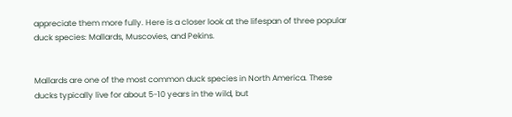appreciate them more fully. Here is a closer look at the lifespan of three popular duck species: Mallards, Muscovies, and Pekins.


Mallards are one of the most common duck species in North America. These ducks typically live for about 5-10 years in the wild, but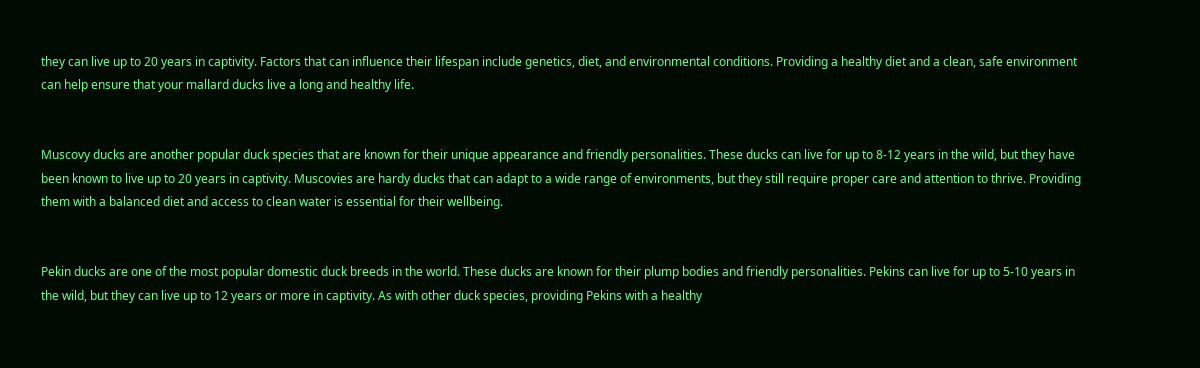they can live up to 20 years in captivity. Factors that can influence their lifespan include genetics, diet, and environmental conditions. Providing a healthy diet and a clean, safe environment can help ensure that your mallard ducks live a long and healthy life.


Muscovy ducks are another popular duck species that are known for their unique appearance and friendly personalities. These ducks can live for up to 8-12 years in the wild, but they have been known to live up to 20 years in captivity. Muscovies are hardy ducks that can adapt to a wide range of environments, but they still require proper care and attention to thrive. Providing them with a balanced diet and access to clean water is essential for their wellbeing.


Pekin ducks are one of the most popular domestic duck breeds in the world. These ducks are known for their plump bodies and friendly personalities. Pekins can live for up to 5-10 years in the wild, but they can live up to 12 years or more in captivity. As with other duck species, providing Pekins with a healthy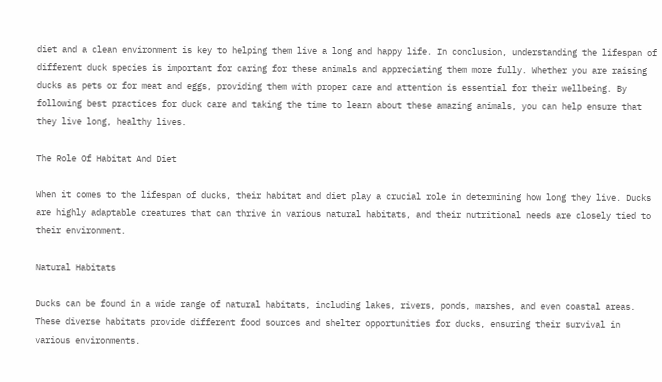diet and a clean environment is key to helping them live a long and happy life. In conclusion, understanding the lifespan of different duck species is important for caring for these animals and appreciating them more fully. Whether you are raising ducks as pets or for meat and eggs, providing them with proper care and attention is essential for their wellbeing. By following best practices for duck care and taking the time to learn about these amazing animals, you can help ensure that they live long, healthy lives.

The Role Of Habitat And Diet

When it comes to the lifespan of ducks, their habitat and diet play a crucial role in determining how long they live. Ducks are highly adaptable creatures that can thrive in various natural habitats, and their nutritional needs are closely tied to their environment.

Natural Habitats

Ducks can be found in a wide range of natural habitats, including lakes, rivers, ponds, marshes, and even coastal areas. These diverse habitats provide different food sources and shelter opportunities for ducks, ensuring their survival in various environments.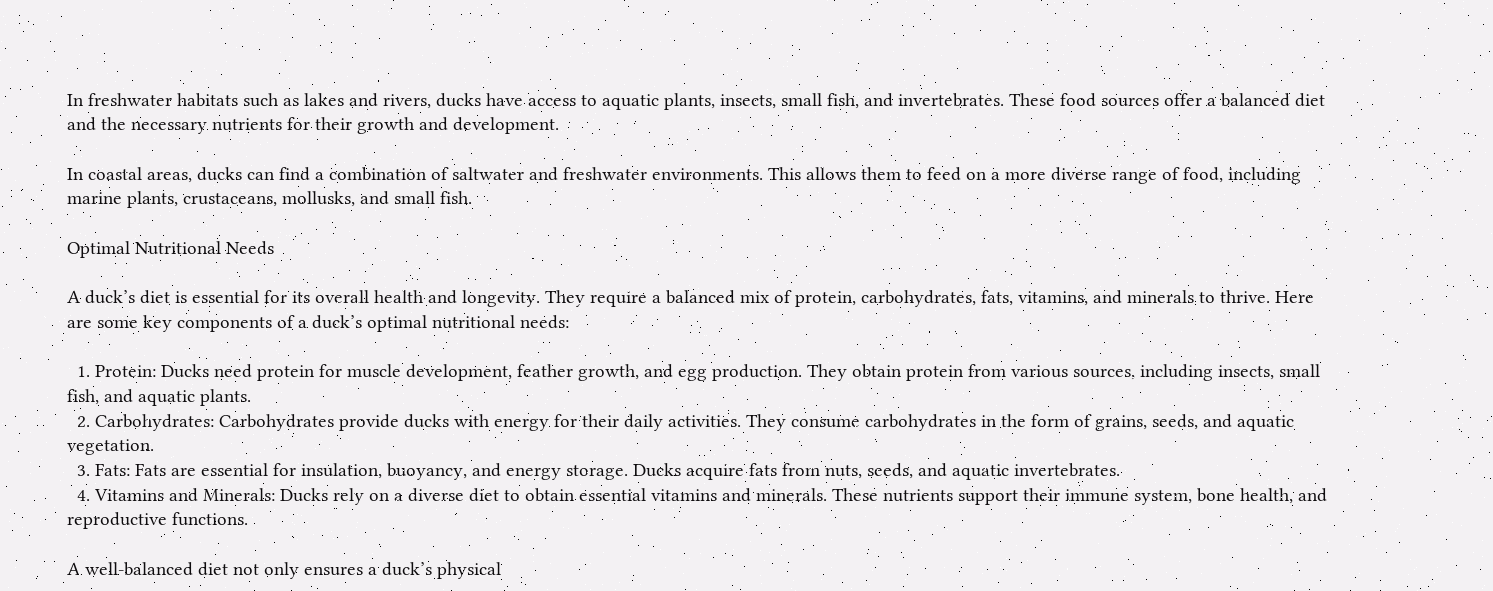In freshwater habitats such as lakes and rivers, ducks have access to aquatic plants, insects, small fish, and invertebrates. These food sources offer a balanced diet and the necessary nutrients for their growth and development.

In coastal areas, ducks can find a combination of saltwater and freshwater environments. This allows them to feed on a more diverse range of food, including marine plants, crustaceans, mollusks, and small fish.

Optimal Nutritional Needs

A duck’s diet is essential for its overall health and longevity. They require a balanced mix of protein, carbohydrates, fats, vitamins, and minerals to thrive. Here are some key components of a duck’s optimal nutritional needs:

  1. Protein: Ducks need protein for muscle development, feather growth, and egg production. They obtain protein from various sources, including insects, small fish, and aquatic plants.
  2. Carbohydrates: Carbohydrates provide ducks with energy for their daily activities. They consume carbohydrates in the form of grains, seeds, and aquatic vegetation.
  3. Fats: Fats are essential for insulation, buoyancy, and energy storage. Ducks acquire fats from nuts, seeds, and aquatic invertebrates.
  4. Vitamins and Minerals: Ducks rely on a diverse diet to obtain essential vitamins and minerals. These nutrients support their immune system, bone health, and reproductive functions.

A well-balanced diet not only ensures a duck’s physical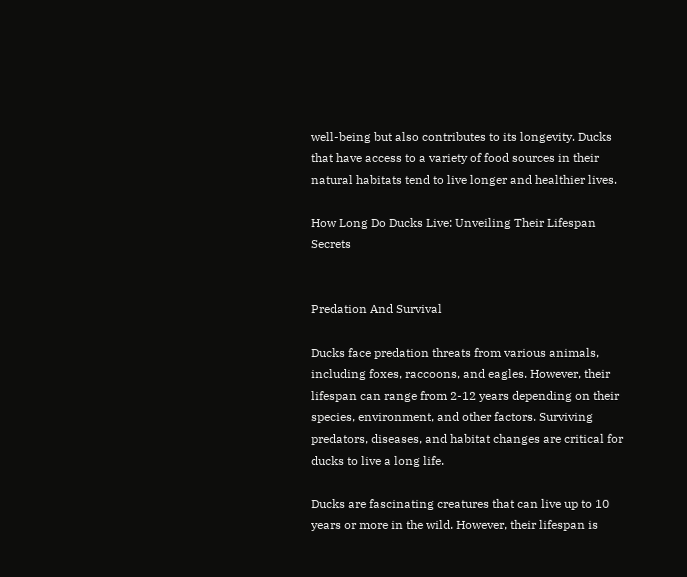well-being but also contributes to its longevity. Ducks that have access to a variety of food sources in their natural habitats tend to live longer and healthier lives.

How Long Do Ducks Live: Unveiling Their Lifespan Secrets


Predation And Survival

Ducks face predation threats from various animals, including foxes, raccoons, and eagles. However, their lifespan can range from 2-12 years depending on their species, environment, and other factors. Surviving predators, diseases, and habitat changes are critical for ducks to live a long life.

Ducks are fascinating creatures that can live up to 10 years or more in the wild. However, their lifespan is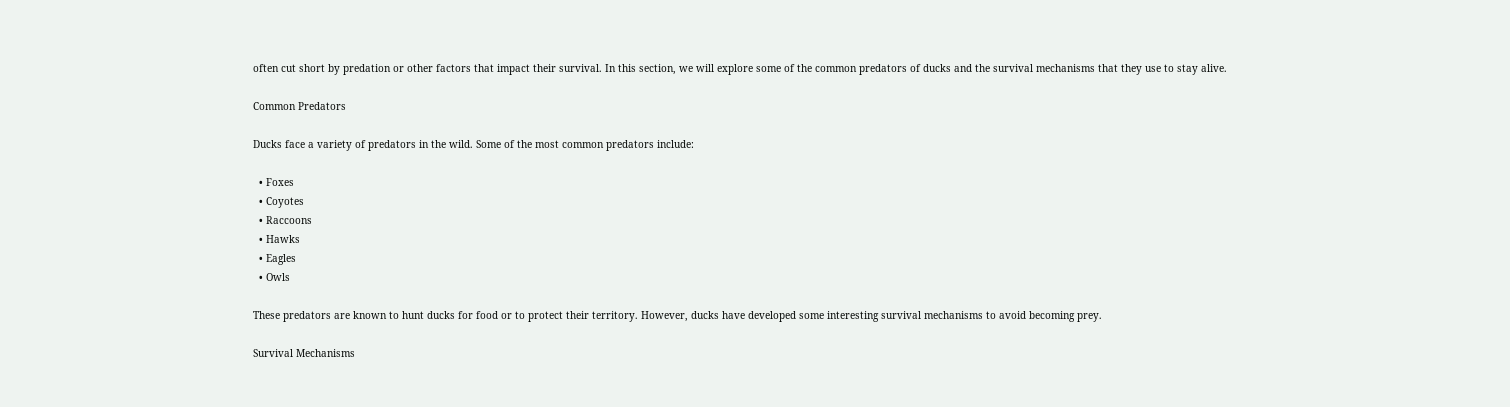often cut short by predation or other factors that impact their survival. In this section, we will explore some of the common predators of ducks and the survival mechanisms that they use to stay alive.

Common Predators

Ducks face a variety of predators in the wild. Some of the most common predators include:

  • Foxes
  • Coyotes
  • Raccoons
  • Hawks
  • Eagles
  • Owls

These predators are known to hunt ducks for food or to protect their territory. However, ducks have developed some interesting survival mechanisms to avoid becoming prey.

Survival Mechanisms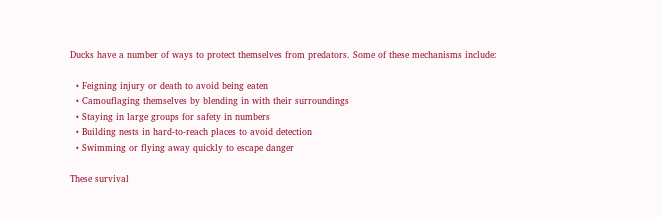Ducks have a number of ways to protect themselves from predators. Some of these mechanisms include:

  • Feigning injury or death to avoid being eaten
  • Camouflaging themselves by blending in with their surroundings
  • Staying in large groups for safety in numbers
  • Building nests in hard-to-reach places to avoid detection
  • Swimming or flying away quickly to escape danger

These survival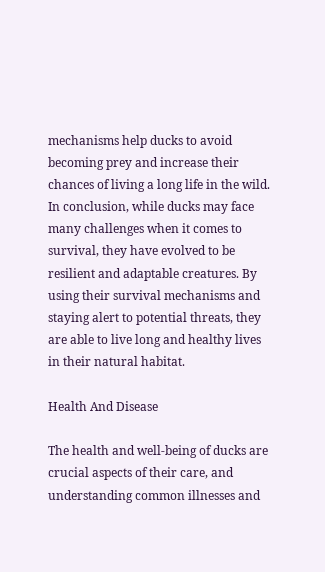mechanisms help ducks to avoid becoming prey and increase their chances of living a long life in the wild. In conclusion, while ducks may face many challenges when it comes to survival, they have evolved to be resilient and adaptable creatures. By using their survival mechanisms and staying alert to potential threats, they are able to live long and healthy lives in their natural habitat.

Health And Disease

The health and well-being of ducks are crucial aspects of their care, and understanding common illnesses and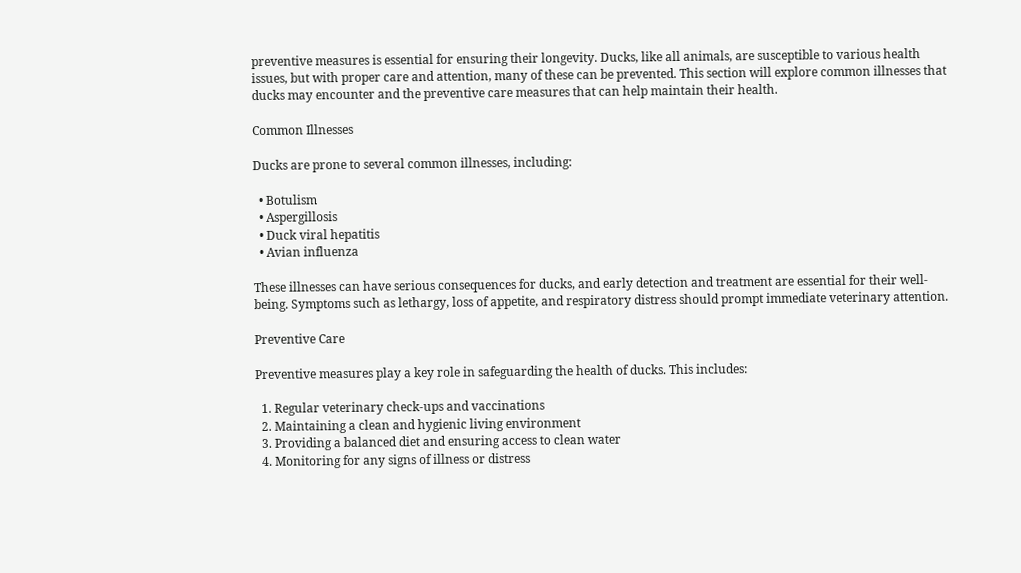preventive measures is essential for ensuring their longevity. Ducks, like all animals, are susceptible to various health issues, but with proper care and attention, many of these can be prevented. This section will explore common illnesses that ducks may encounter and the preventive care measures that can help maintain their health.

Common Illnesses

Ducks are prone to several common illnesses, including:

  • Botulism
  • Aspergillosis
  • Duck viral hepatitis
  • Avian influenza

These illnesses can have serious consequences for ducks, and early detection and treatment are essential for their well-being. Symptoms such as lethargy, loss of appetite, and respiratory distress should prompt immediate veterinary attention.

Preventive Care

Preventive measures play a key role in safeguarding the health of ducks. This includes:

  1. Regular veterinary check-ups and vaccinations
  2. Maintaining a clean and hygienic living environment
  3. Providing a balanced diet and ensuring access to clean water
  4. Monitoring for any signs of illness or distress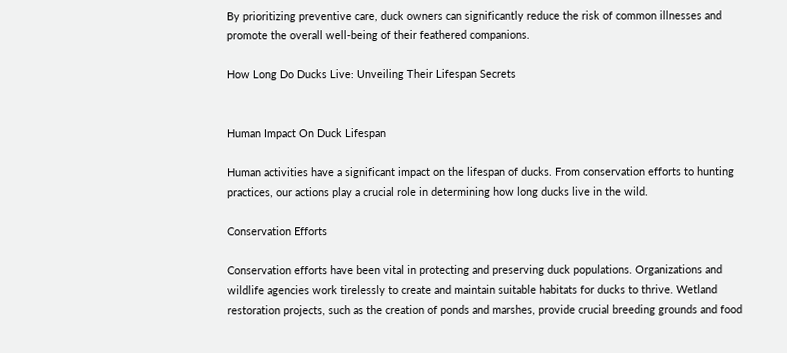By prioritizing preventive care, duck owners can significantly reduce the risk of common illnesses and promote the overall well-being of their feathered companions.

How Long Do Ducks Live: Unveiling Their Lifespan Secrets


Human Impact On Duck Lifespan

Human activities have a significant impact on the lifespan of ducks. From conservation efforts to hunting practices, our actions play a crucial role in determining how long ducks live in the wild.

Conservation Efforts

Conservation efforts have been vital in protecting and preserving duck populations. Organizations and wildlife agencies work tirelessly to create and maintain suitable habitats for ducks to thrive. Wetland restoration projects, such as the creation of ponds and marshes, provide crucial breeding grounds and food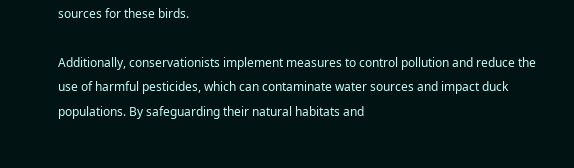sources for these birds.

Additionally, conservationists implement measures to control pollution and reduce the use of harmful pesticides, which can contaminate water sources and impact duck populations. By safeguarding their natural habitats and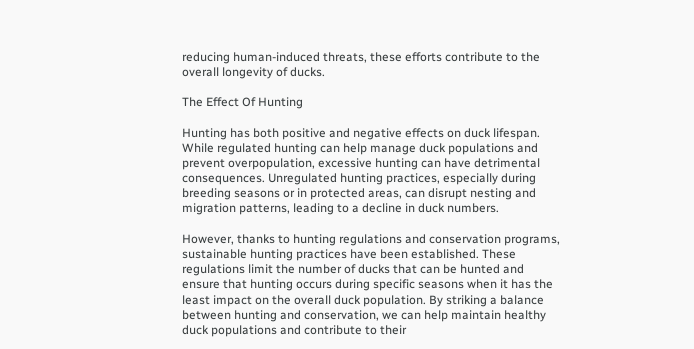reducing human-induced threats, these efforts contribute to the overall longevity of ducks.

The Effect Of Hunting

Hunting has both positive and negative effects on duck lifespan. While regulated hunting can help manage duck populations and prevent overpopulation, excessive hunting can have detrimental consequences. Unregulated hunting practices, especially during breeding seasons or in protected areas, can disrupt nesting and migration patterns, leading to a decline in duck numbers.

However, thanks to hunting regulations and conservation programs, sustainable hunting practices have been established. These regulations limit the number of ducks that can be hunted and ensure that hunting occurs during specific seasons when it has the least impact on the overall duck population. By striking a balance between hunting and conservation, we can help maintain healthy duck populations and contribute to their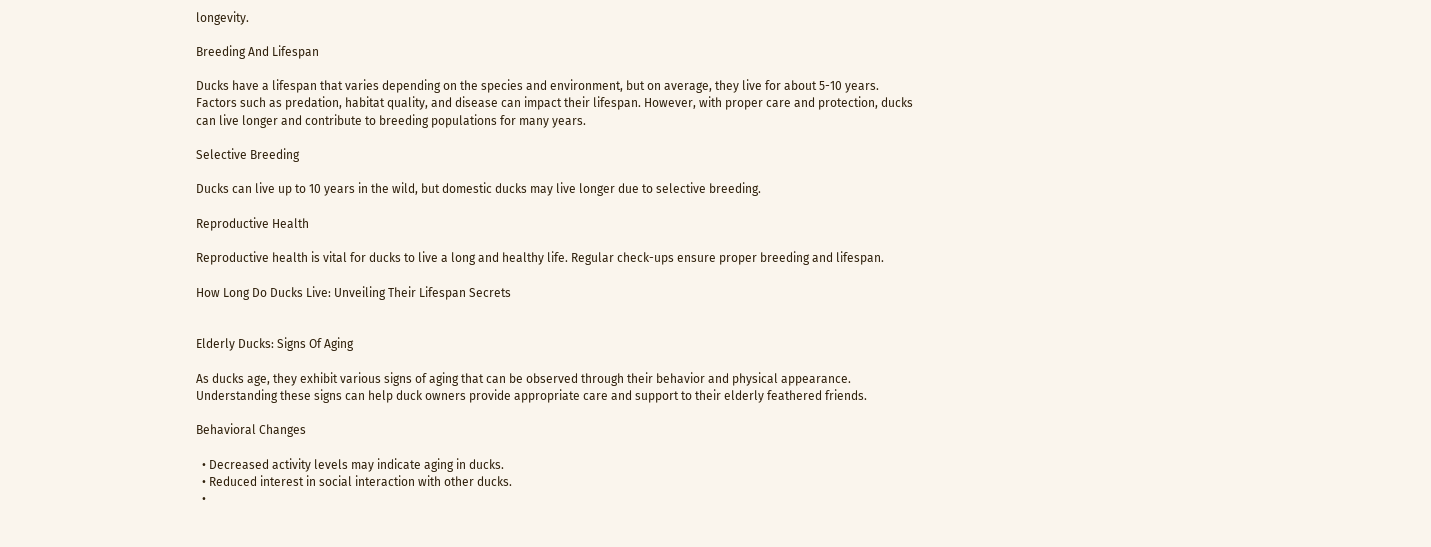longevity.

Breeding And Lifespan

Ducks have a lifespan that varies depending on the species and environment, but on average, they live for about 5-10 years. Factors such as predation, habitat quality, and disease can impact their lifespan. However, with proper care and protection, ducks can live longer and contribute to breeding populations for many years.

Selective Breeding

Ducks can live up to 10 years in the wild, but domestic ducks may live longer due to selective breeding.

Reproductive Health

Reproductive health is vital for ducks to live a long and healthy life. Regular check-ups ensure proper breeding and lifespan.

How Long Do Ducks Live: Unveiling Their Lifespan Secrets


Elderly Ducks: Signs Of Aging

As ducks age, they exhibit various signs of aging that can be observed through their behavior and physical appearance. Understanding these signs can help duck owners provide appropriate care and support to their elderly feathered friends.

Behavioral Changes

  • Decreased activity levels may indicate aging in ducks.
  • Reduced interest in social interaction with other ducks.
  •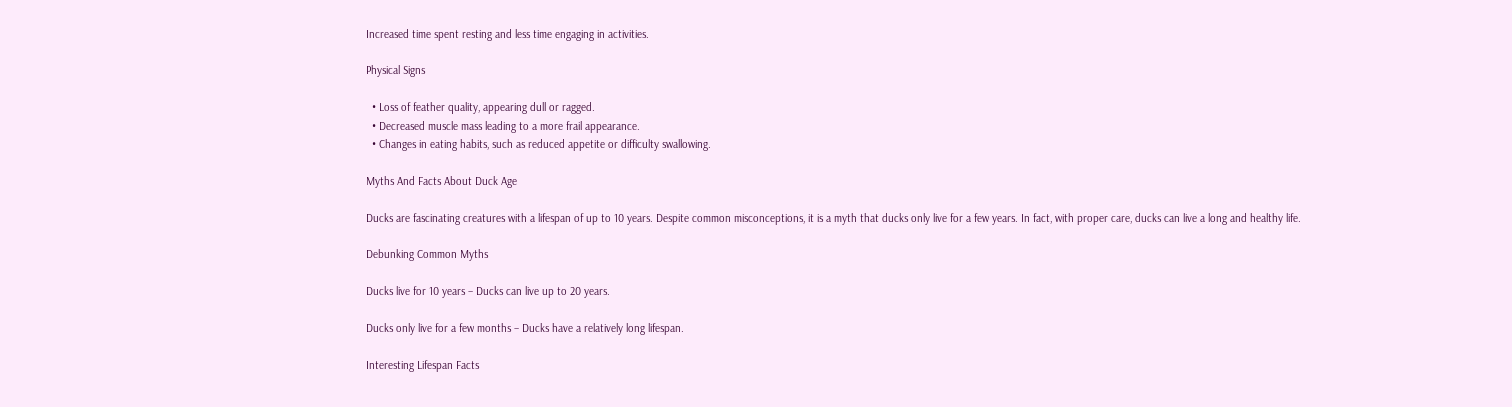Increased time spent resting and less time engaging in activities.

Physical Signs

  • Loss of feather quality, appearing dull or ragged.
  • Decreased muscle mass leading to a more frail appearance.
  • Changes in eating habits, such as reduced appetite or difficulty swallowing.

Myths And Facts About Duck Age

Ducks are fascinating creatures with a lifespan of up to 10 years. Despite common misconceptions, it is a myth that ducks only live for a few years. In fact, with proper care, ducks can live a long and healthy life.

Debunking Common Myths

Ducks live for 10 years – Ducks can live up to 20 years.

Ducks only live for a few months – Ducks have a relatively long lifespan.

Interesting Lifespan Facts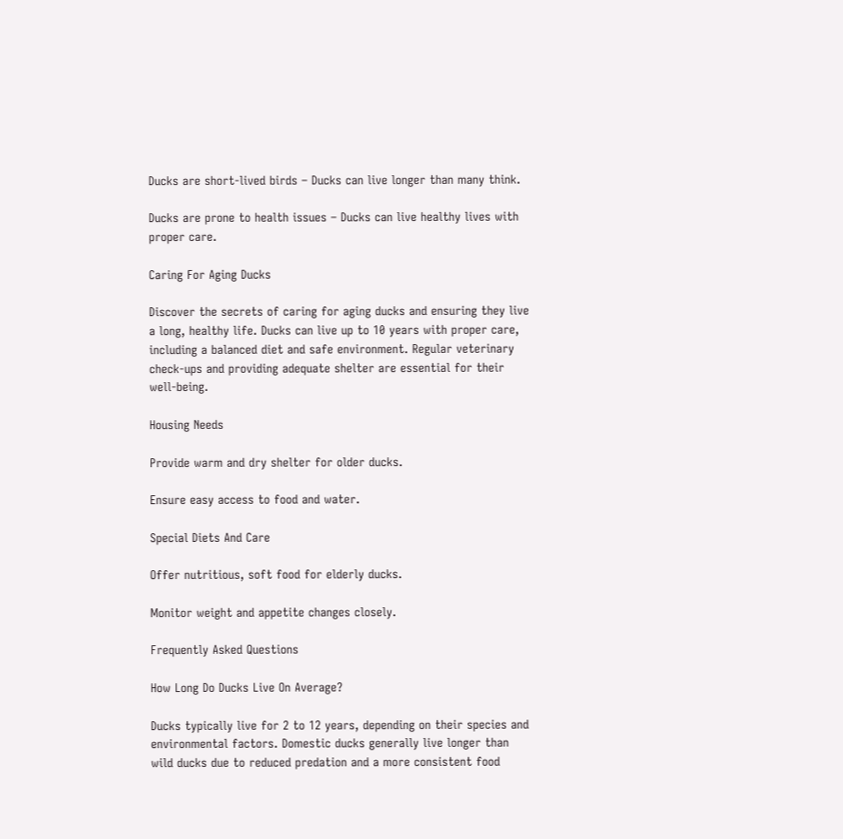Ducks are short-lived birds – Ducks can live longer than many think.

Ducks are prone to health issues – Ducks can live healthy lives with proper care.

Caring For Aging Ducks

Discover the secrets of caring for aging ducks and ensuring they live a long, healthy life. Ducks can live up to 10 years with proper care, including a balanced diet and safe environment. Regular veterinary check-ups and providing adequate shelter are essential for their well-being.

Housing Needs

Provide warm and dry shelter for older ducks.

Ensure easy access to food and water.

Special Diets And Care

Offer nutritious, soft food for elderly ducks.

Monitor weight and appetite changes closely.

Frequently Asked Questions

How Long Do Ducks Live On Average?

Ducks typically live for 2 to 12 years, depending on their species and environmental factors. Domestic ducks generally live longer than wild ducks due to reduced predation and a more consistent food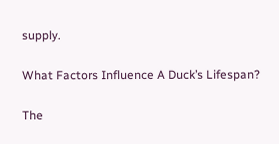supply.

What Factors Influence A Duck’s Lifespan?

The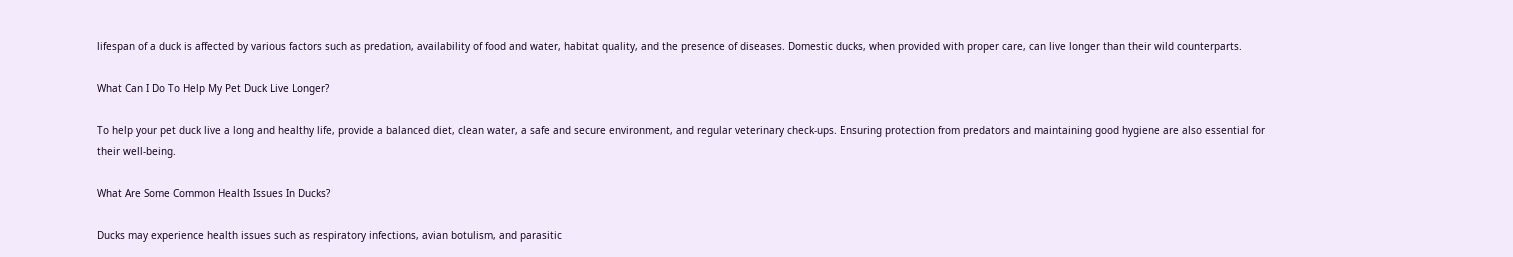lifespan of a duck is affected by various factors such as predation, availability of food and water, habitat quality, and the presence of diseases. Domestic ducks, when provided with proper care, can live longer than their wild counterparts.

What Can I Do To Help My Pet Duck Live Longer?

To help your pet duck live a long and healthy life, provide a balanced diet, clean water, a safe and secure environment, and regular veterinary check-ups. Ensuring protection from predators and maintaining good hygiene are also essential for their well-being.

What Are Some Common Health Issues In Ducks?

Ducks may experience health issues such as respiratory infections, avian botulism, and parasitic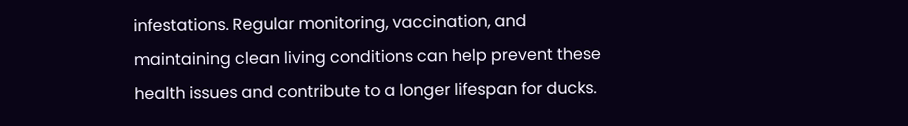infestations. Regular monitoring, vaccination, and maintaining clean living conditions can help prevent these health issues and contribute to a longer lifespan for ducks.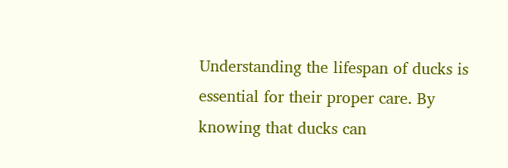Understanding the lifespan of ducks is essential for their proper care. By knowing that ducks can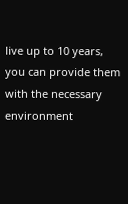live up to 10 years, you can provide them with the necessary environment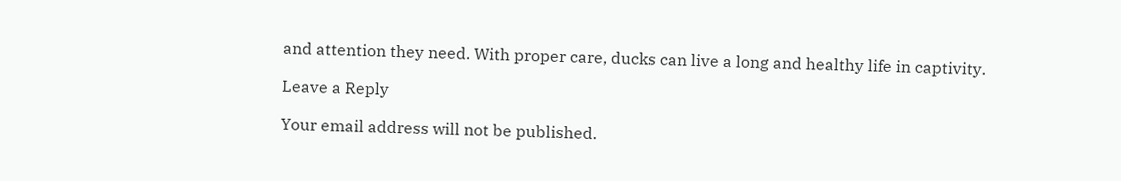and attention they need. With proper care, ducks can live a long and healthy life in captivity.

Leave a Reply

Your email address will not be published.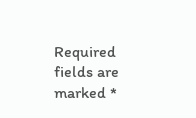Required fields are marked *